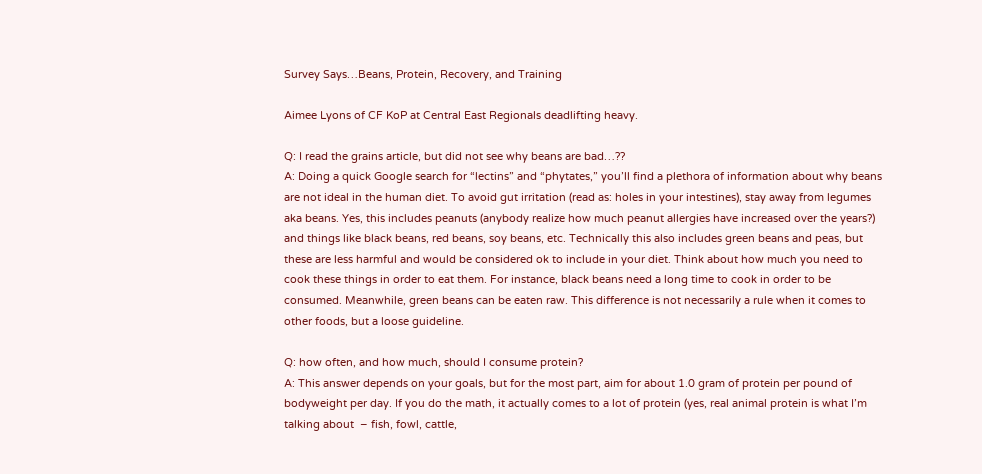Survey Says…Beans, Protein, Recovery, and Training

Aimee Lyons of CF KoP at Central East Regionals deadlifting heavy.

Q: I read the grains article, but did not see why beans are bad…??
A: Doing a quick Google search for “lectins” and “phytates,” you’ll find a plethora of information about why beans are not ideal in the human diet. To avoid gut irritation (read as: holes in your intestines), stay away from legumes aka beans. Yes, this includes peanuts (anybody realize how much peanut allergies have increased over the years?) and things like black beans, red beans, soy beans, etc. Technically this also includes green beans and peas, but these are less harmful and would be considered ok to include in your diet. Think about how much you need to cook these things in order to eat them. For instance, black beans need a long time to cook in order to be consumed. Meanwhile, green beans can be eaten raw. This difference is not necessarily a rule when it comes to other foods, but a loose guideline.

Q: how often, and how much, should I consume protein?
A: This answer depends on your goals, but for the most part, aim for about 1.0 gram of protein per pound of bodyweight per day. If you do the math, it actually comes to a lot of protein (yes, real animal protein is what I’m talking about  – fish, fowl, cattle,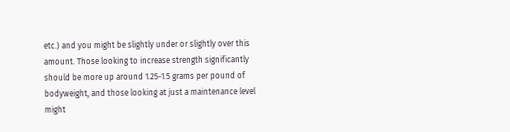etc.) and you might be slightly under or slightly over this amount. Those looking to increase strength significantly should be more up around 1.25-1.5 grams per pound of bodyweight, and those looking at just a maintenance level might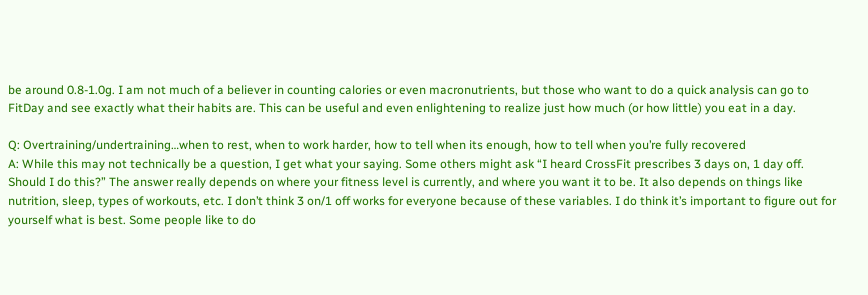be around 0.8-1.0g. I am not much of a believer in counting calories or even macronutrients, but those who want to do a quick analysis can go to FitDay and see exactly what their habits are. This can be useful and even enlightening to realize just how much (or how little) you eat in a day.

Q: Overtraining/undertraining…when to rest, when to work harder, how to tell when its enough, how to tell when you’re fully recovered
A: While this may not technically be a question, I get what your saying. Some others might ask “I heard CrossFit prescribes 3 days on, 1 day off. Should I do this?” The answer really depends on where your fitness level is currently, and where you want it to be. It also depends on things like nutrition, sleep, types of workouts, etc. I don’t think 3 on/1 off works for everyone because of these variables. I do think it’s important to figure out for yourself what is best. Some people like to do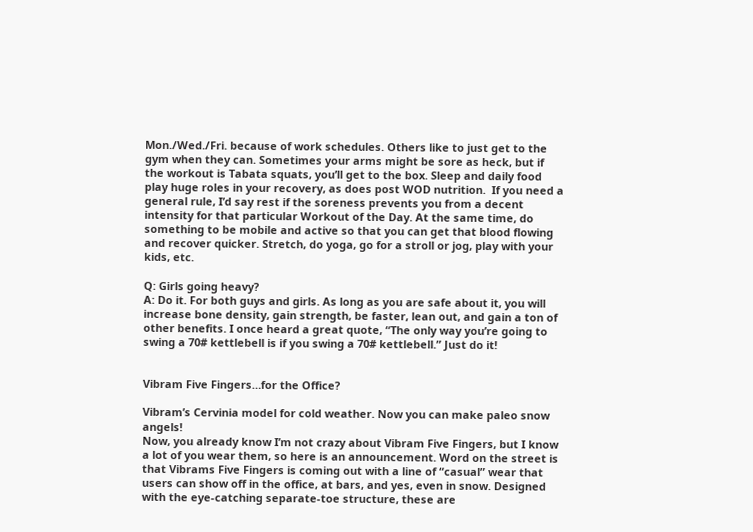Mon./Wed./Fri. because of work schedules. Others like to just get to the gym when they can. Sometimes your arms might be sore as heck, but if the workout is Tabata squats, you’ll get to the box. Sleep and daily food play huge roles in your recovery, as does post WOD nutrition.  If you need a general rule, I’d say rest if the soreness prevents you from a decent intensity for that particular Workout of the Day. At the same time, do something to be mobile and active so that you can get that blood flowing and recover quicker. Stretch, do yoga, go for a stroll or jog, play with your kids, etc.

Q: Girls going heavy?
A: Do it. For both guys and girls. As long as you are safe about it, you will increase bone density, gain strength, be faster, lean out, and gain a ton of other benefits. I once heard a great quote, “The only way you’re going to swing a 70# kettlebell is if you swing a 70# kettlebell.” Just do it!


Vibram Five Fingers…for the Office?

Vibram’s Cervinia model for cold weather. Now you can make paleo snow angels!
Now, you already know I’m not crazy about Vibram Five Fingers, but I know a lot of you wear them, so here is an announcement. Word on the street is that Vibrams Five Fingers is coming out with a line of “casual” wear that users can show off in the office, at bars, and yes, even in snow. Designed with the eye-catching separate-toe structure, these are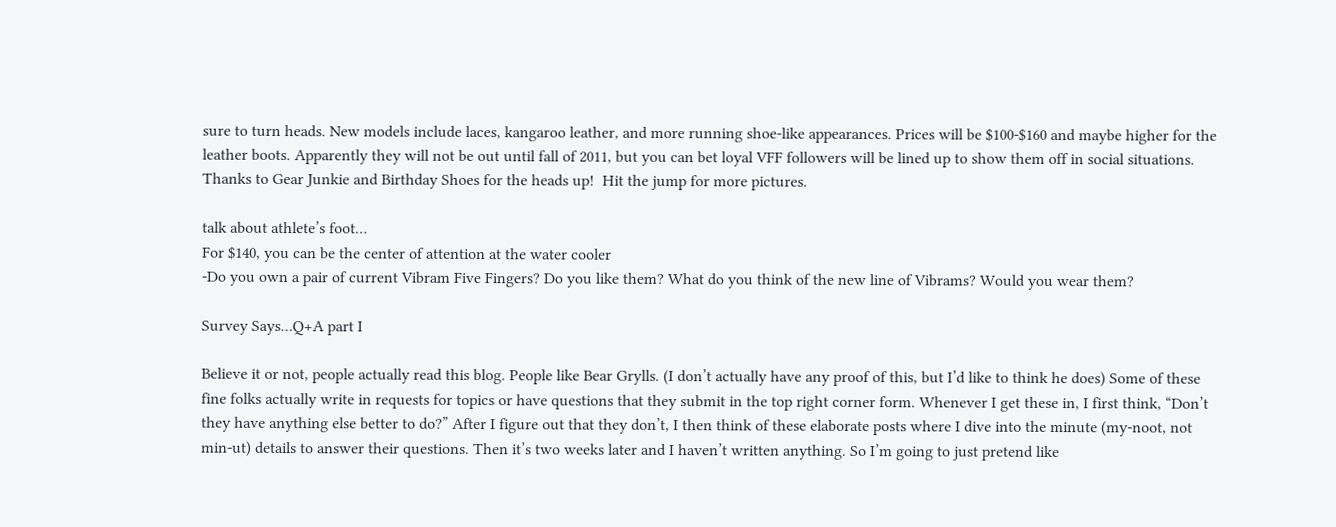sure to turn heads. New models include laces, kangaroo leather, and more running shoe-like appearances. Prices will be $100-$160 and maybe higher for the leather boots. Apparently they will not be out until fall of 2011, but you can bet loyal VFF followers will be lined up to show them off in social situations. Thanks to Gear Junkie and Birthday Shoes for the heads up!  Hit the jump for more pictures.

talk about athlete’s foot…
For $140, you can be the center of attention at the water cooler
-Do you own a pair of current Vibram Five Fingers? Do you like them? What do you think of the new line of Vibrams? Would you wear them?

Survey Says…Q+A part I

Believe it or not, people actually read this blog. People like Bear Grylls. (I don’t actually have any proof of this, but I’d like to think he does) Some of these fine folks actually write in requests for topics or have questions that they submit in the top right corner form. Whenever I get these in, I first think, “Don’t they have anything else better to do?” After I figure out that they don’t, I then think of these elaborate posts where I dive into the minute (my-noot, not min-ut) details to answer their questions. Then it’s two weeks later and I haven’t written anything. So I’m going to just pretend like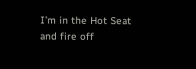I’m in the Hot Seat and fire off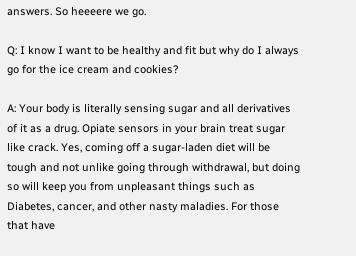answers. So heeeere we go.

Q: I know I want to be healthy and fit but why do I always go for the ice cream and cookies?

A: Your body is literally sensing sugar and all derivatives of it as a drug. Opiate sensors in your brain treat sugar like crack. Yes, coming off a sugar-laden diet will be tough and not unlike going through withdrawal, but doing so will keep you from unpleasant things such as Diabetes, cancer, and other nasty maladies. For those that have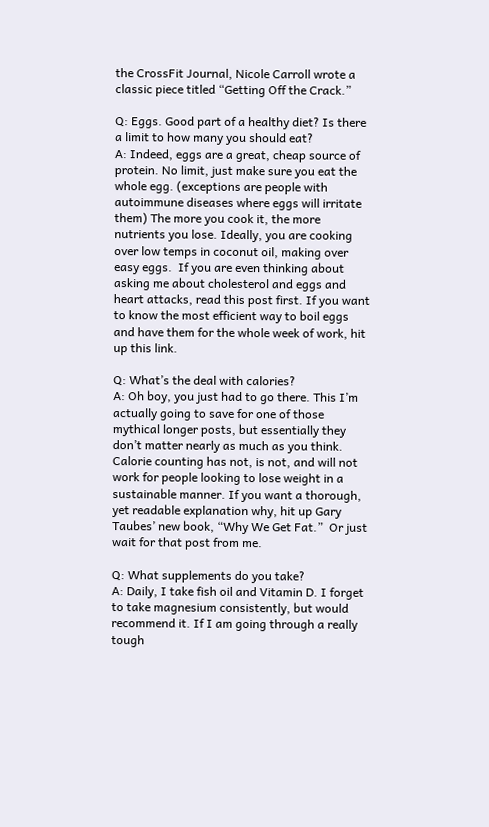the CrossFit Journal, Nicole Carroll wrote a classic piece titled “Getting Off the Crack.”

Q: Eggs. Good part of a healthy diet? Is there a limit to how many you should eat?
A: Indeed, eggs are a great, cheap source of protein. No limit, just make sure you eat the whole egg. (exceptions are people with autoimmune diseases where eggs will irritate them) The more you cook it, the more nutrients you lose. Ideally, you are cooking over low temps in coconut oil, making over easy eggs.  If you are even thinking about asking me about cholesterol and eggs and heart attacks, read this post first. If you want to know the most efficient way to boil eggs and have them for the whole week of work, hit up this link.

Q: What’s the deal with calories?
A: Oh boy, you just had to go there. This I’m actually going to save for one of those mythical longer posts, but essentially they don’t matter nearly as much as you think. Calorie counting has not, is not, and will not work for people looking to lose weight in a sustainable manner. If you want a thorough, yet readable explanation why, hit up Gary Taubes’ new book, “Why We Get Fat.”  Or just wait for that post from me.

Q: What supplements do you take?
A: Daily, I take fish oil and Vitamin D. I forget to take magnesium consistently, but would recommend it. If I am going through a really tough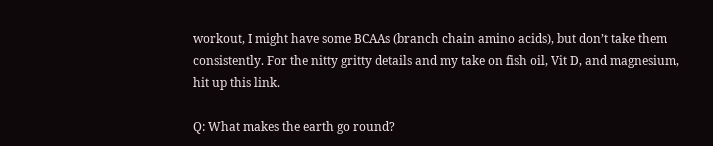workout, I might have some BCAAs (branch chain amino acids), but don’t take them consistently. For the nitty gritty details and my take on fish oil, Vit D, and magnesium, hit up this link.

Q: What makes the earth go round?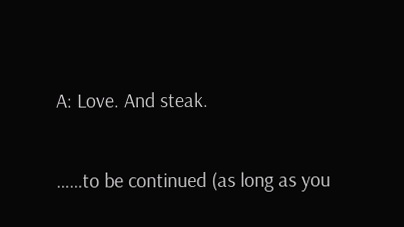A: Love. And steak.

……to be continued (as long as you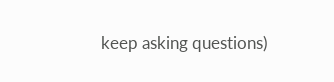keep asking questions)